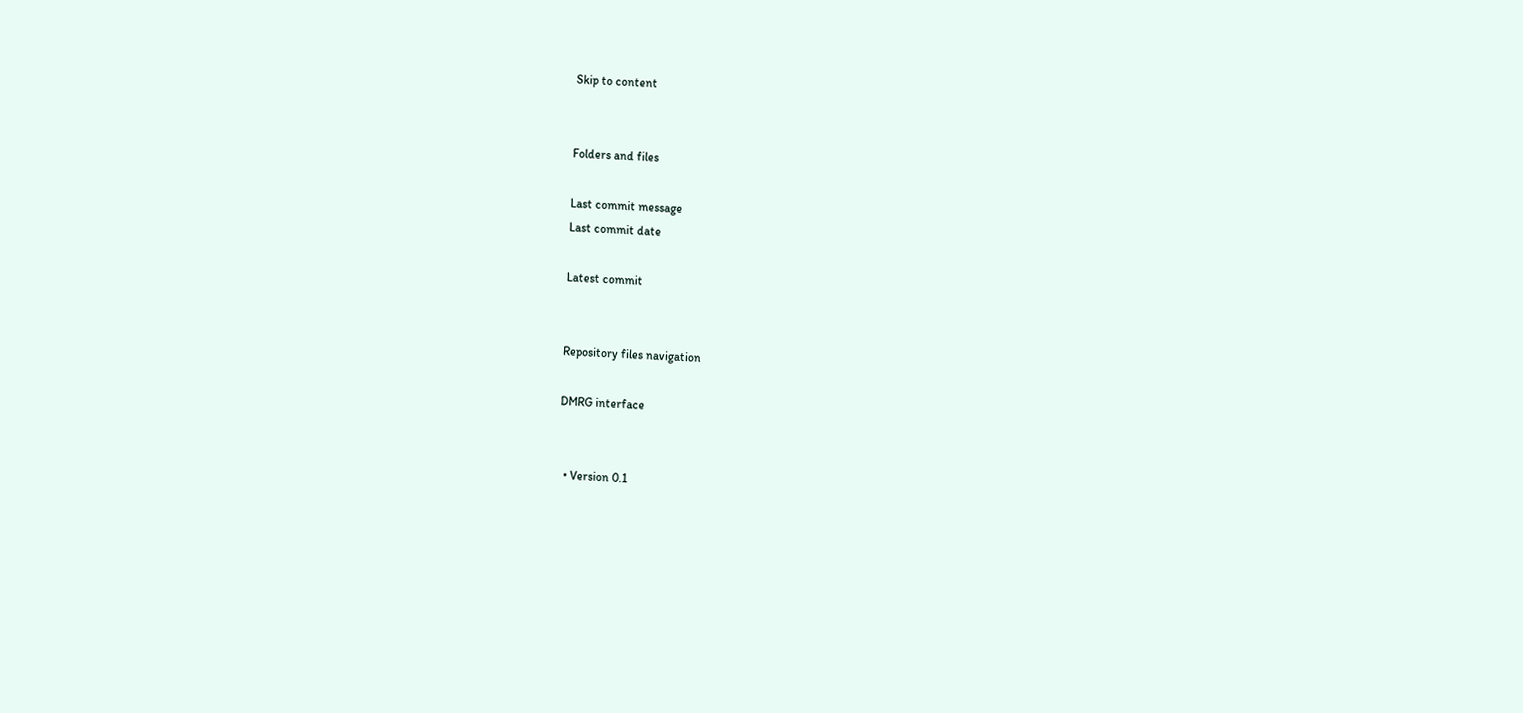Skip to content


Folders and files

Last commit message
Last commit date

Latest commit


Repository files navigation

DMRG interface


  • Version 0.1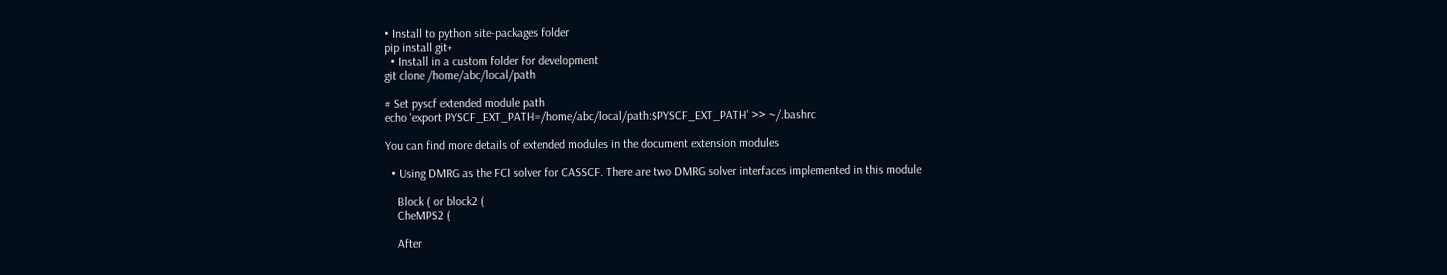• Install to python site-packages folder
pip install git+
  • Install in a custom folder for development
git clone /home/abc/local/path

# Set pyscf extended module path
echo 'export PYSCF_EXT_PATH=/home/abc/local/path:$PYSCF_EXT_PATH' >> ~/.bashrc

You can find more details of extended modules in the document extension modules

  • Using DMRG as the FCI solver for CASSCF. There are two DMRG solver interfaces implemented in this module

    Block ( or block2 (
    CheMPS2 (

    After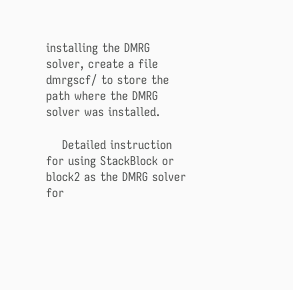installing the DMRG solver, create a file dmrgscf/ to store the path where the DMRG solver was installed.

    Detailed instruction for using StackBlock or block2 as the DMRG solver for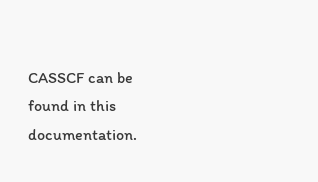CASSCF can be found in this documentation.